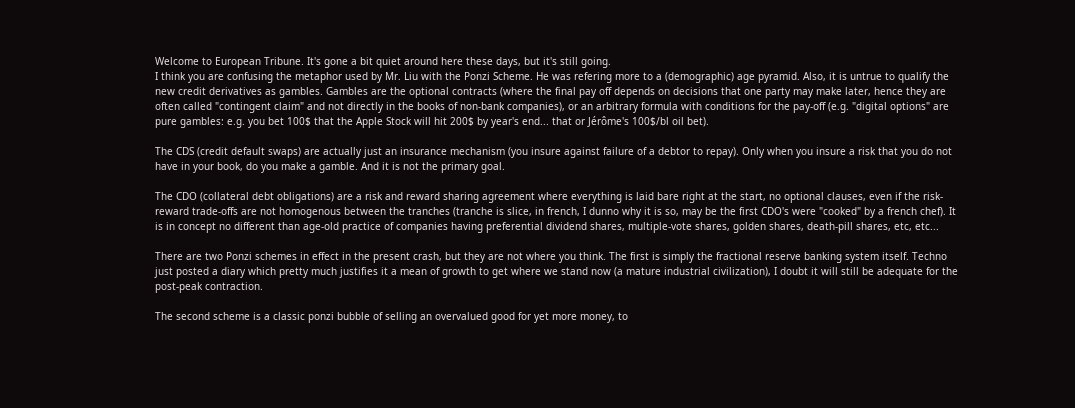Welcome to European Tribune. It's gone a bit quiet around here these days, but it's still going.
I think you are confusing the metaphor used by Mr. Liu with the Ponzi Scheme. He was refering more to a (demographic) age pyramid. Also, it is untrue to qualify the new credit derivatives as gambles. Gambles are the optional contracts (where the final pay off depends on decisions that one party may make later, hence they are often called "contingent claim" and not directly in the books of non-bank companies), or an arbitrary formula with conditions for the pay-off (e.g. "digital options" are pure gambles: e.g. you bet 100$ that the Apple Stock will hit 200$ by year's end... that or Jérôme's 100$/bl oil bet).

The CDS (credit default swaps) are actually just an insurance mechanism (you insure against failure of a debtor to repay). Only when you insure a risk that you do not have in your book, do you make a gamble. And it is not the primary goal.

The CDO (collateral debt obligations) are a risk and reward sharing agreement where everything is laid bare right at the start, no optional clauses, even if the risk-reward trade-offs are not homogenous between the tranches (tranche is slice, in french, I dunno why it is so, may be the first CDO's were "cooked" by a french chef). It is in concept no different than age-old practice of companies having preferential dividend shares, multiple-vote shares, golden shares, death-pill shares, etc, etc...

There are two Ponzi schemes in effect in the present crash, but they are not where you think. The first is simply the fractional reserve banking system itself. Techno just posted a diary which pretty much justifies it a mean of growth to get where we stand now (a mature industrial civilization), I doubt it will still be adequate for the post-peak contraction.

The second scheme is a classic ponzi bubble of selling an overvalued good for yet more money, to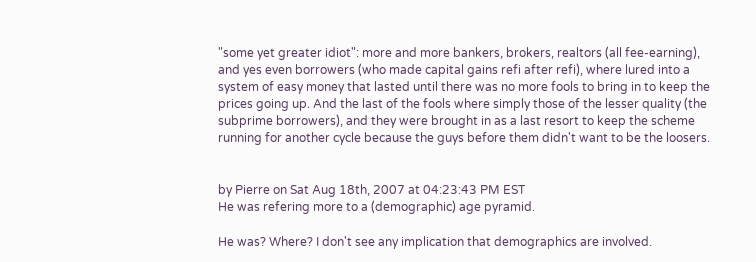"some yet greater idiot": more and more bankers, brokers, realtors (all fee-earning), and yes even borrowers (who made capital gains refi after refi), where lured into a system of easy money that lasted until there was no more fools to bring in to keep the prices going up. And the last of the fools where simply those of the lesser quality (the subprime borrowers), and they were brought in as a last resort to keep the scheme running for another cycle because the guys before them didn't want to be the loosers.


by Pierre on Sat Aug 18th, 2007 at 04:23:43 PM EST
He was refering more to a (demographic) age pyramid.

He was? Where? I don't see any implication that demographics are involved.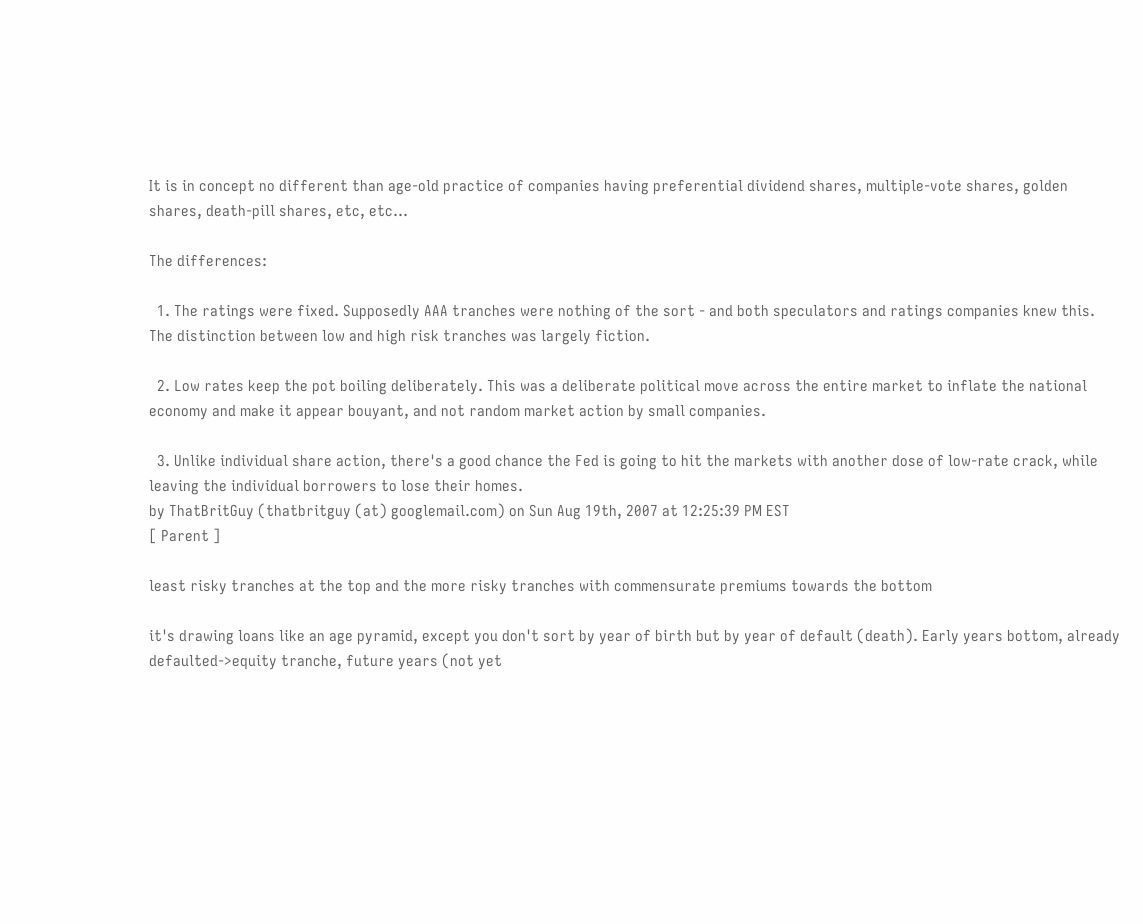It is in concept no different than age-old practice of companies having preferential dividend shares, multiple-vote shares, golden shares, death-pill shares, etc, etc...

The differences:

  1. The ratings were fixed. Supposedly AAA tranches were nothing of the sort - and both speculators and ratings companies knew this. The distinction between low and high risk tranches was largely fiction.

  2. Low rates keep the pot boiling deliberately. This was a deliberate political move across the entire market to inflate the national economy and make it appear bouyant, and not random market action by small companies.

  3. Unlike individual share action, there's a good chance the Fed is going to hit the markets with another dose of low-rate crack, while leaving the individual borrowers to lose their homes.
by ThatBritGuy (thatbritguy (at) googlemail.com) on Sun Aug 19th, 2007 at 12:25:39 PM EST
[ Parent ]

least risky tranches at the top and the more risky tranches with commensurate premiums towards the bottom

it's drawing loans like an age pyramid, except you don't sort by year of birth but by year of default (death). Early years bottom, already defaulted->equity tranche, future years (not yet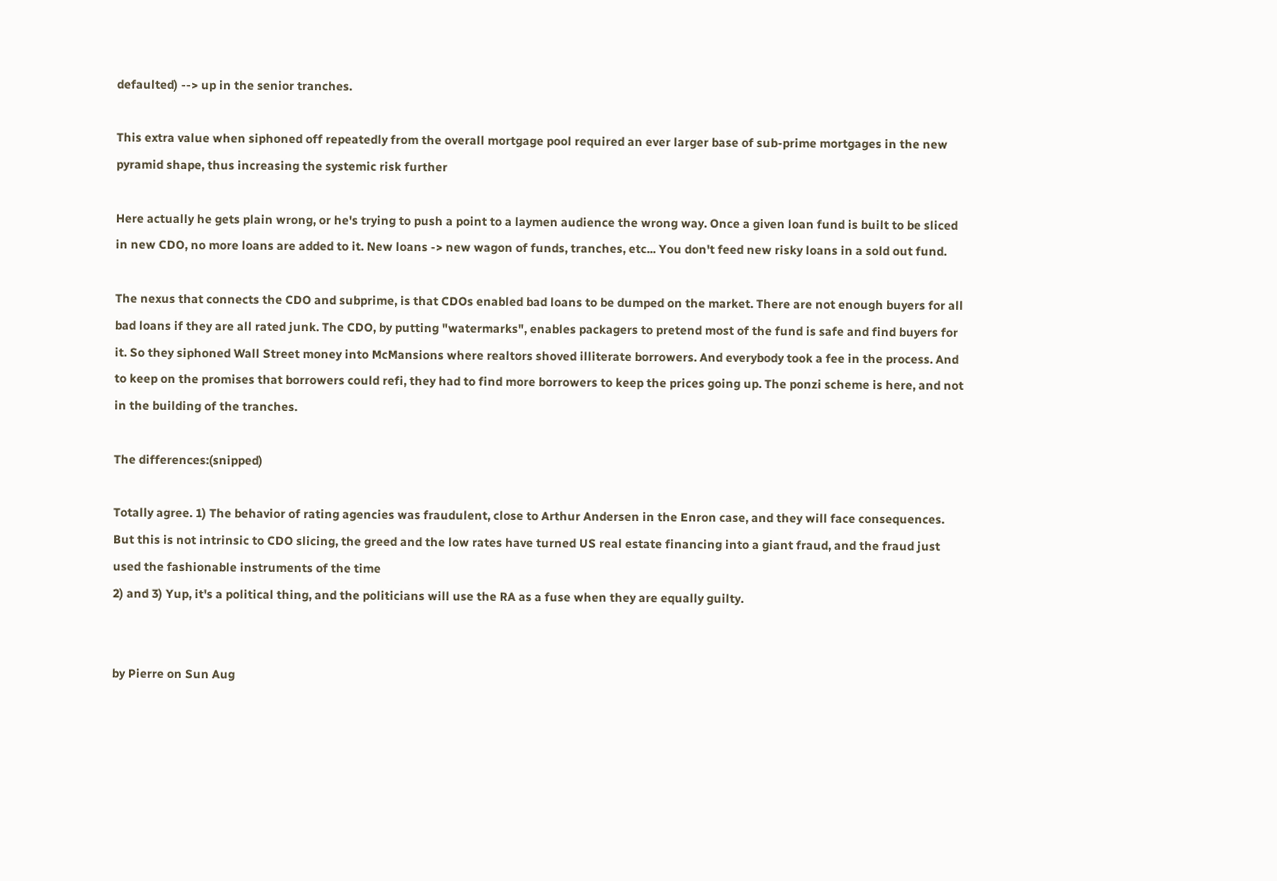defaulted) --> up in the senior tranches.

This extra value when siphoned off repeatedly from the overall mortgage pool required an ever larger base of sub-prime mortgages in the new pyramid shape, thus increasing the systemic risk further

Here actually he gets plain wrong, or he's trying to push a point to a laymen audience the wrong way. Once a given loan fund is built to be sliced in new CDO, no more loans are added to it. New loans -> new wagon of funds, tranches, etc... You don't feed new risky loans in a sold out fund.

The nexus that connects the CDO and subprime, is that CDOs enabled bad loans to be dumped on the market. There are not enough buyers for all bad loans if they are all rated junk. The CDO, by putting "watermarks", enables packagers to pretend most of the fund is safe and find buyers for it. So they siphoned Wall Street money into McMansions where realtors shoved illiterate borrowers. And everybody took a fee in the process. And to keep on the promises that borrowers could refi, they had to find more borrowers to keep the prices going up. The ponzi scheme is here, and not in the building of the tranches.

The differences:(snipped)

Totally agree. 1) The behavior of rating agencies was fraudulent, close to Arthur Andersen in the Enron case, and they will face consequences. But this is not intrinsic to CDO slicing, the greed and the low rates have turned US real estate financing into a giant fraud, and the fraud just used the fashionable instruments of the time
2) and 3) Yup, it's a political thing, and the politicians will use the RA as a fuse when they are equally guilty.


by Pierre on Sun Aug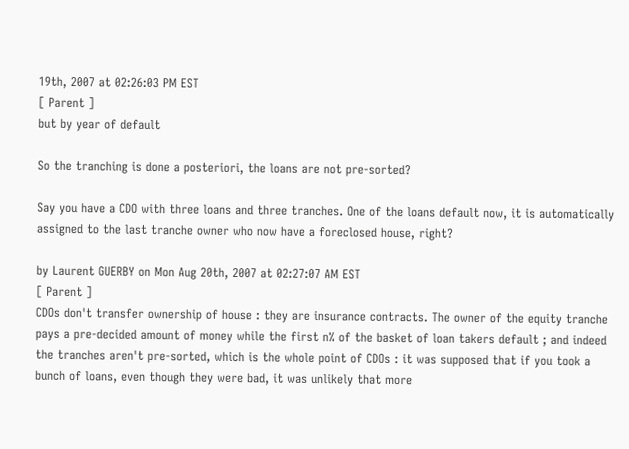19th, 2007 at 02:26:03 PM EST
[ Parent ]
but by year of default

So the tranching is done a posteriori, the loans are not pre-sorted?

Say you have a CDO with three loans and three tranches. One of the loans default now, it is automatically assigned to the last tranche owner who now have a foreclosed house, right?

by Laurent GUERBY on Mon Aug 20th, 2007 at 02:27:07 AM EST
[ Parent ]
CDOs don't transfer ownership of house : they are insurance contracts. The owner of the equity tranche pays a pre-decided amount of money while the first n% of the basket of loan takers default ; and indeed the tranches aren't pre-sorted, which is the whole point of CDOs : it was supposed that if you took a bunch of loans, even though they were bad, it was unlikely that more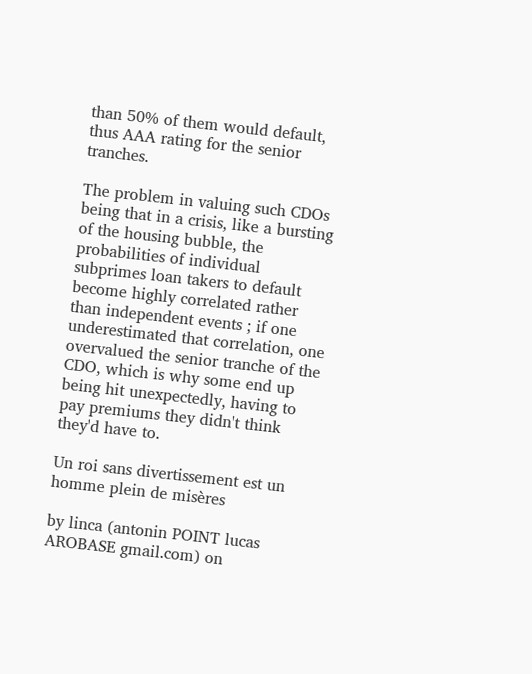than 50% of them would default, thus AAA rating for the senior tranches.

The problem in valuing such CDOs being that in a crisis, like a bursting of the housing bubble, the probabilities of individual subprimes loan takers to default become highly correlated rather than independent events ; if one underestimated that correlation, one overvalued the senior tranche of the CDO, which is why some end up being hit unexpectedly, having to pay premiums they didn't think they'd have to.

Un roi sans divertissement est un homme plein de misères

by linca (antonin POINT lucas AROBASE gmail.com) on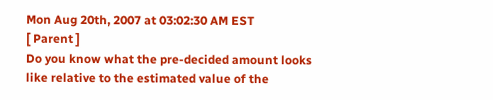Mon Aug 20th, 2007 at 03:02:30 AM EST
[ Parent ]
Do you know what the pre-decided amount looks like relative to the estimated value of the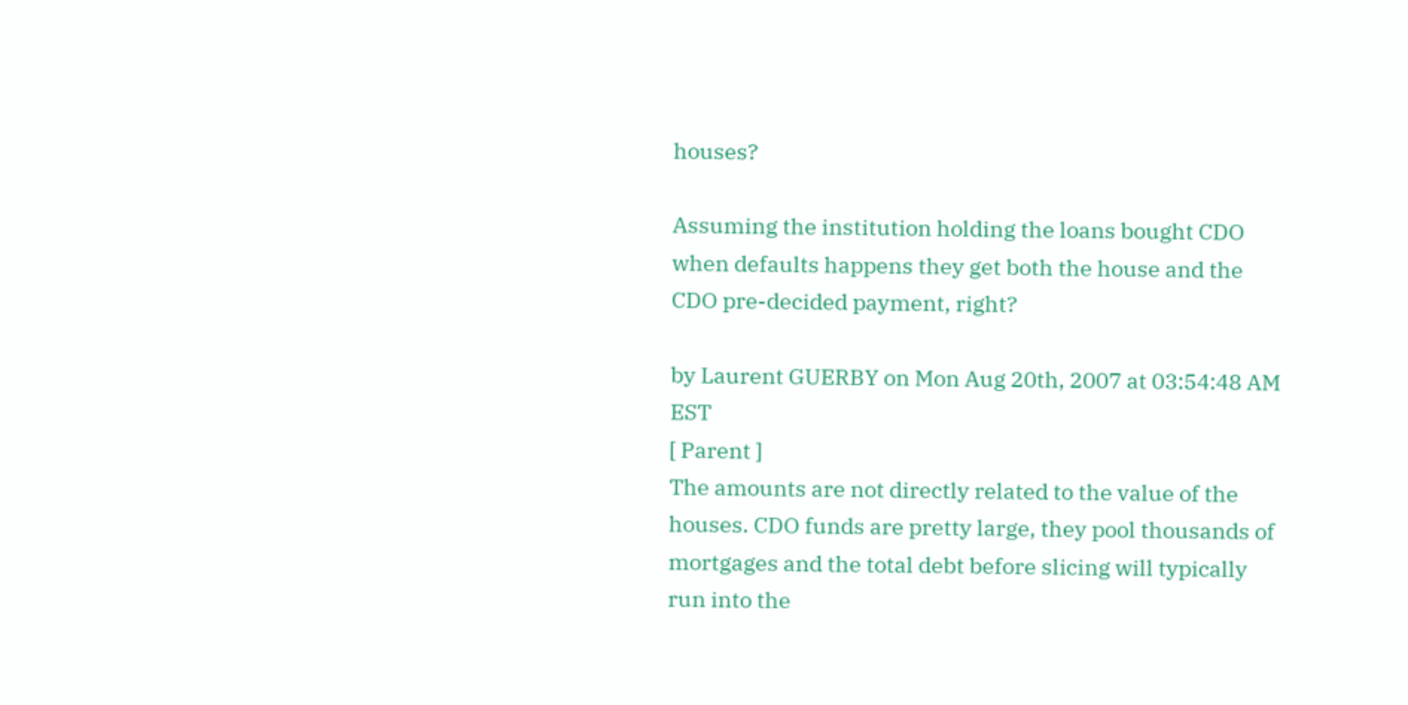houses?

Assuming the institution holding the loans bought CDO when defaults happens they get both the house and the CDO pre-decided payment, right?

by Laurent GUERBY on Mon Aug 20th, 2007 at 03:54:48 AM EST
[ Parent ]
The amounts are not directly related to the value of the houses. CDO funds are pretty large, they pool thousands of mortgages and the total debt before slicing will typically run into the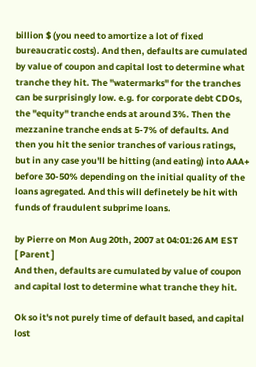billion $ (you need to amortize a lot of fixed bureaucratic costs). And then, defaults are cumulated by value of coupon and capital lost to determine what tranche they hit. The "watermarks" for the tranches can be surprisingly low. e.g. for corporate debt CDOs, the "equity" tranche ends at around 3%. Then the mezzanine tranche ends at 5-7% of defaults. And then you hit the senior tranches of various ratings, but in any case you'll be hitting (and eating) into AAA+ before 30-50% depending on the initial quality of the loans agregated. And this will definetely be hit with funds of fraudulent subprime loans.

by Pierre on Mon Aug 20th, 2007 at 04:01:26 AM EST
[ Parent ]
And then, defaults are cumulated by value of coupon and capital lost to determine what tranche they hit.

Ok so it's not purely time of default based, and capital lost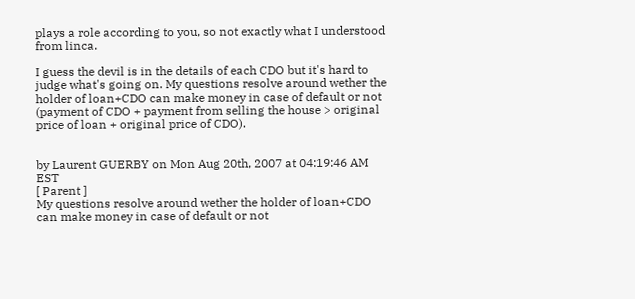plays a role according to you, so not exactly what I understood from linca.

I guess the devil is in the details of each CDO but it's hard to judge what's going on. My questions resolve around wether the holder of loan+CDO can make money in case of default or not (payment of CDO + payment from selling the house > original price of loan + original price of CDO).


by Laurent GUERBY on Mon Aug 20th, 2007 at 04:19:46 AM EST
[ Parent ]
My questions resolve around wether the holder of loan+CDO can make money in case of default or not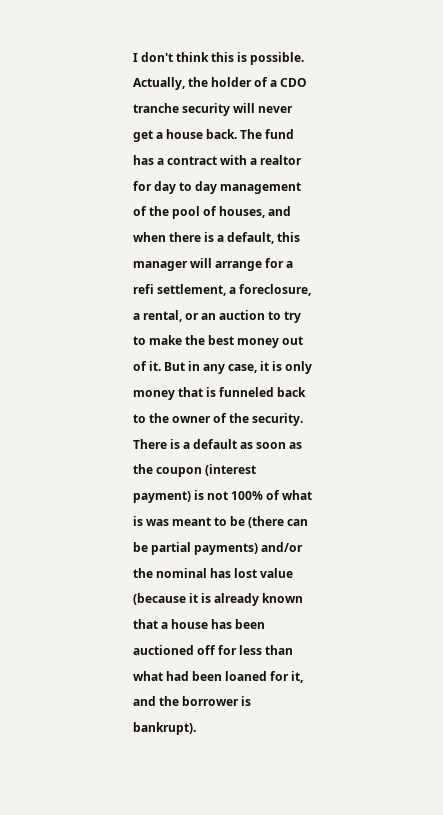I don't think this is possible. Actually, the holder of a CDO tranche security will never get a house back. The fund has a contract with a realtor for day to day management of the pool of houses, and when there is a default, this manager will arrange for a refi settlement, a foreclosure, a rental, or an auction to try to make the best money out of it. But in any case, it is only money that is funneled back to the owner of the security. There is a default as soon as the coupon (interest payment) is not 100% of what is was meant to be (there can be partial payments) and/or the nominal has lost value (because it is already known that a house has been auctioned off for less than what had been loaned for it, and the borrower is bankrupt).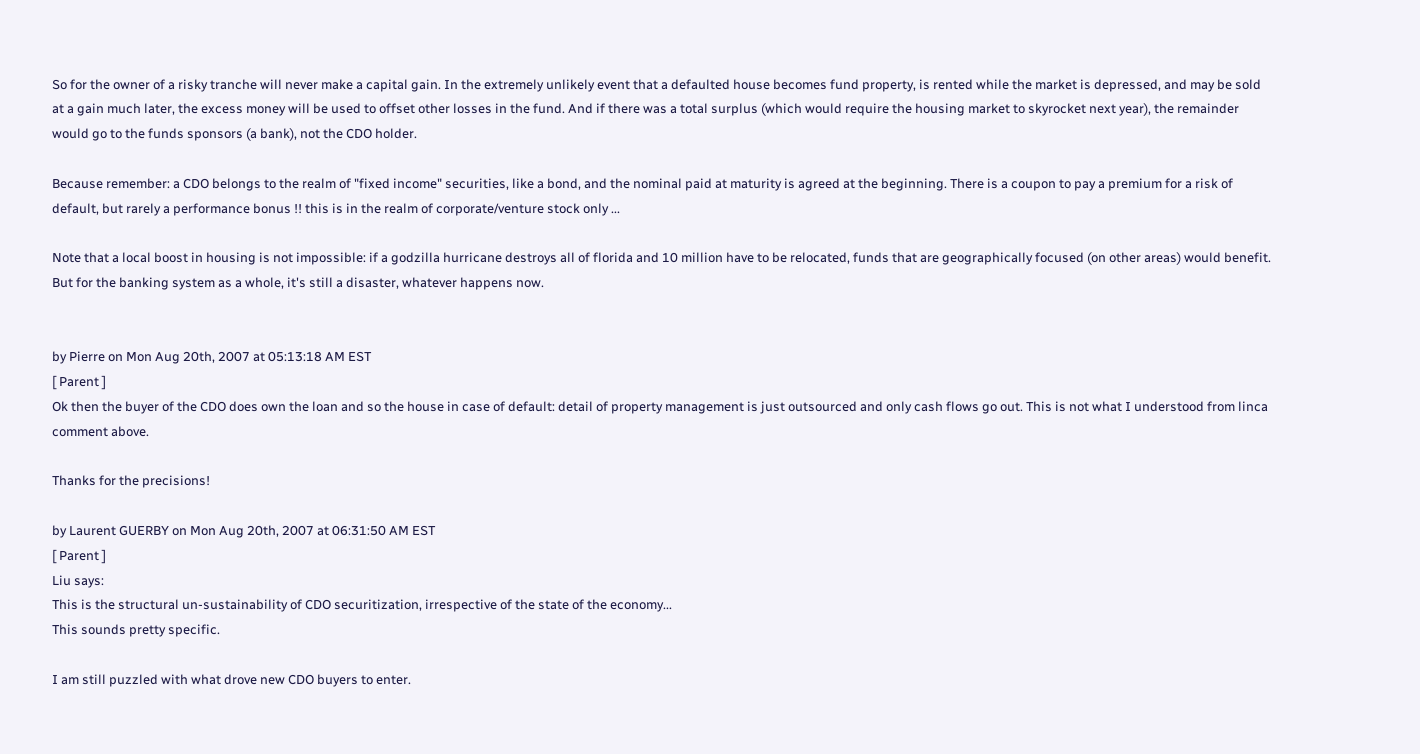So for the owner of a risky tranche will never make a capital gain. In the extremely unlikely event that a defaulted house becomes fund property, is rented while the market is depressed, and may be sold at a gain much later, the excess money will be used to offset other losses in the fund. And if there was a total surplus (which would require the housing market to skyrocket next year), the remainder would go to the funds sponsors (a bank), not the CDO holder.

Because remember: a CDO belongs to the realm of "fixed income" securities, like a bond, and the nominal paid at maturity is agreed at the beginning. There is a coupon to pay a premium for a risk of default, but rarely a performance bonus !! this is in the realm of corporate/venture stock only ...

Note that a local boost in housing is not impossible: if a godzilla hurricane destroys all of florida and 10 million have to be relocated, funds that are geographically focused (on other areas) would benefit. But for the banking system as a whole, it's still a disaster, whatever happens now.


by Pierre on Mon Aug 20th, 2007 at 05:13:18 AM EST
[ Parent ]
Ok then the buyer of the CDO does own the loan and so the house in case of default: detail of property management is just outsourced and only cash flows go out. This is not what I understood from linca comment above.

Thanks for the precisions!

by Laurent GUERBY on Mon Aug 20th, 2007 at 06:31:50 AM EST
[ Parent ]
Liu says:
This is the structural un-sustainability of CDO securitization, irrespective of the state of the economy...
This sounds pretty specific.

I am still puzzled with what drove new CDO buyers to enter.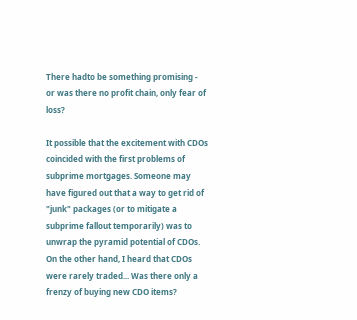There hadto be something promising - or was there no profit chain, only fear of loss?

It possible that the excitement with CDOs coincided with the first problems of subprime mortgages. Someone may have figured out that a way to get rid of "junk" packages (or to mitigate a subprime fallout temporarily) was to unwrap the pyramid potential of CDOs. On the other hand, I heard that CDOs were rarely traded... Was there only a frenzy of buying new CDO items?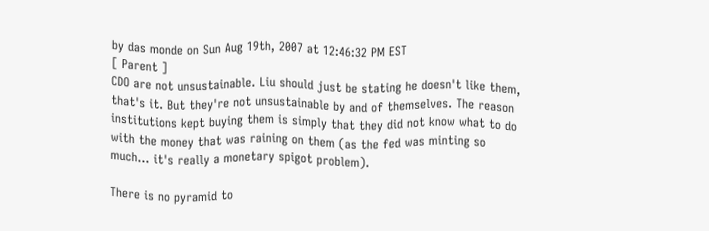by das monde on Sun Aug 19th, 2007 at 12:46:32 PM EST
[ Parent ]
CDO are not unsustainable. Liu should just be stating he doesn't like them, that's it. But they're not unsustainable by and of themselves. The reason institutions kept buying them is simply that they did not know what to do with the money that was raining on them (as the fed was minting so much... it's really a monetary spigot problem).

There is no pyramid to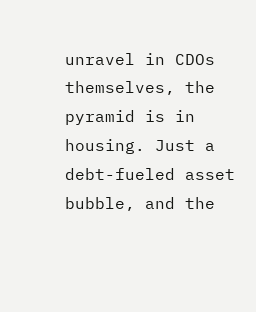unravel in CDOs themselves, the pyramid is in housing. Just a debt-fueled asset bubble, and the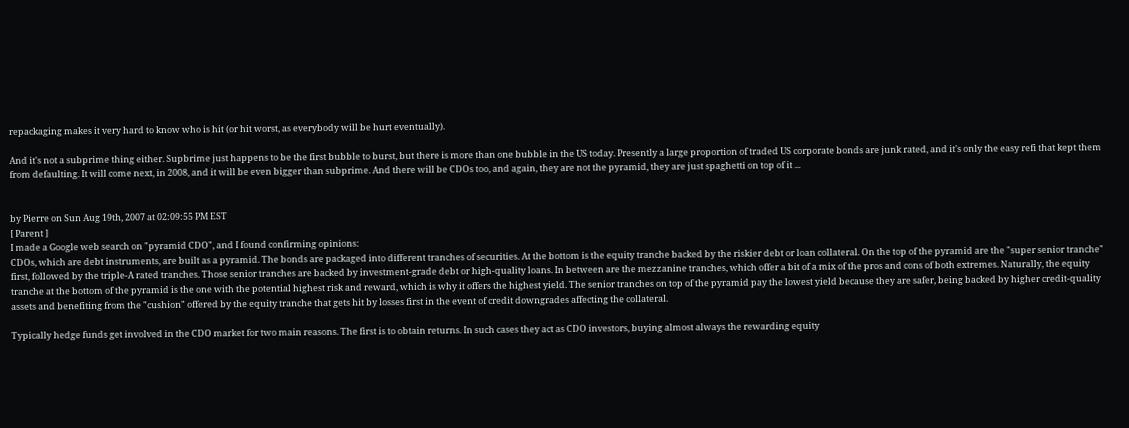repackaging makes it very hard to know who is hit (or hit worst, as everybody will be hurt eventually).

And it's not a subprime thing either. Supbrime just happens to be the first bubble to burst, but there is more than one bubble in the US today. Presently a large proportion of traded US corporate bonds are junk rated, and it's only the easy refi that kept them from defaulting. It will come next, in 2008, and it will be even bigger than subprime. And there will be CDOs too, and again, they are not the pyramid, they are just spaghetti on top of it ...


by Pierre on Sun Aug 19th, 2007 at 02:09:55 PM EST
[ Parent ]
I made a Google web search on "pyramid CDO", and I found confirming opinions:
CDOs, which are debt instruments, are built as a pyramid. The bonds are packaged into different tranches of securities. At the bottom is the equity tranche backed by the riskier debt or loan collateral. On the top of the pyramid are the "super senior tranche" first, followed by the triple-A rated tranches. Those senior tranches are backed by investment-grade debt or high-quality loans. In between are the mezzanine tranches, which offer a bit of a mix of the pros and cons of both extremes. Naturally, the equity tranche at the bottom of the pyramid is the one with the potential highest risk and reward, which is why it offers the highest yield. The senior tranches on top of the pyramid pay the lowest yield because they are safer, being backed by higher credit-quality assets and benefiting from the "cushion" offered by the equity tranche that gets hit by losses first in the event of credit downgrades affecting the collateral.

Typically hedge funds get involved in the CDO market for two main reasons. The first is to obtain returns. In such cases they act as CDO investors, buying almost always the rewarding equity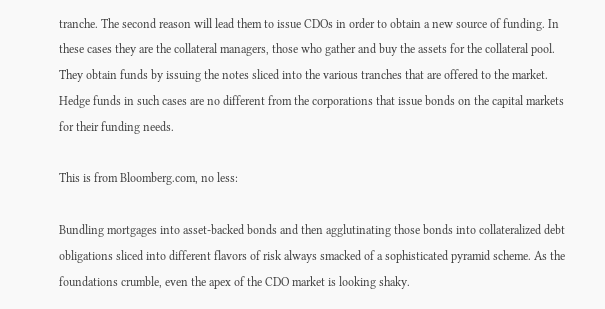tranche. The second reason will lead them to issue CDOs in order to obtain a new source of funding. In these cases they are the collateral managers, those who gather and buy the assets for the collateral pool. They obtain funds by issuing the notes sliced into the various tranches that are offered to the market. Hedge funds in such cases are no different from the corporations that issue bonds on the capital markets for their funding needs.

This is from Bloomberg.com, no less:

Bundling mortgages into asset-backed bonds and then agglutinating those bonds into collateralized debt obligations sliced into different flavors of risk always smacked of a sophisticated pyramid scheme. As the foundations crumble, even the apex of the CDO market is looking shaky.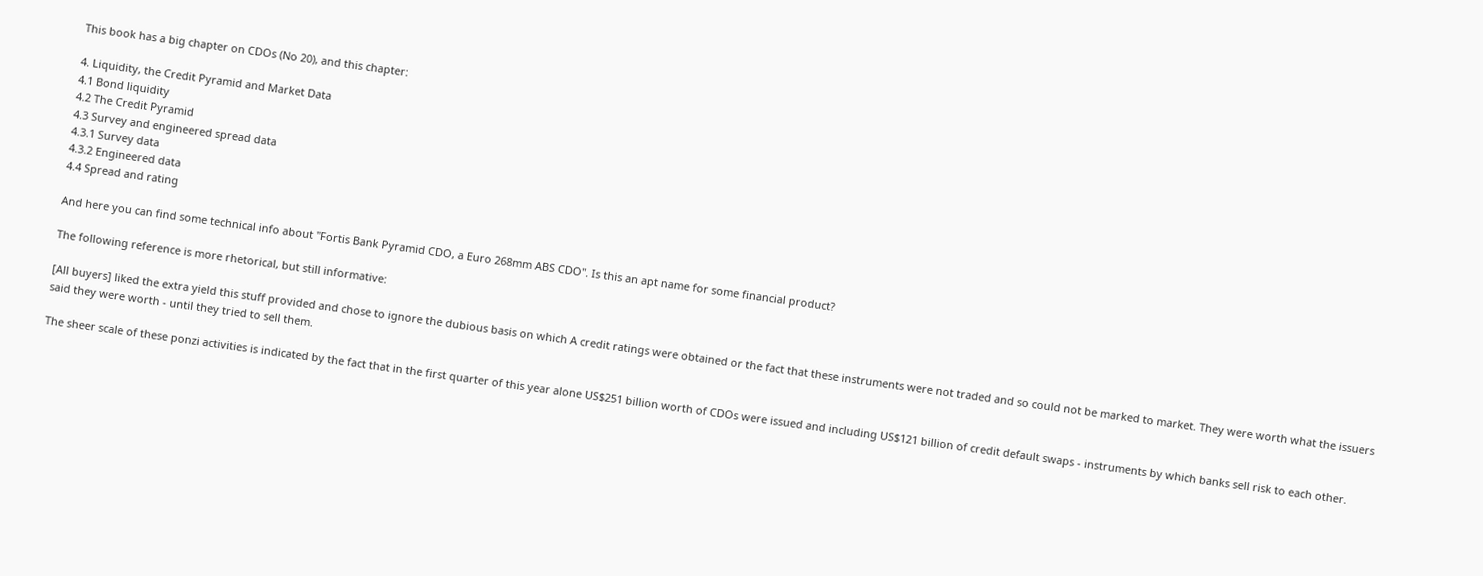This book has a big chapter on CDOs (No 20), and this chapter:

4. Liquidity, the Credit Pyramid and Market Data
4.1 Bond liquidity
4.2 The Credit Pyramid
4.3 Survey and engineered spread data
4.3.1 Survey data
4.3.2 Engineered data
4.4 Spread and rating

And here you can find some technical info about "Fortis Bank Pyramid CDO, a Euro 268mm ABS CDO". Is this an apt name for some financial product?

The following reference is more rhetorical, but still informative:

[All buyers] liked the extra yield this stuff provided and chose to ignore the dubious basis on which A credit ratings were obtained or the fact that these instruments were not traded and so could not be marked to market. They were worth what the issuers said they were worth - until they tried to sell them.

The sheer scale of these ponzi activities is indicated by the fact that in the first quarter of this year alone US$251 billion worth of CDOs were issued and including US$121 billion of credit default swaps - instruments by which banks sell risk to each other.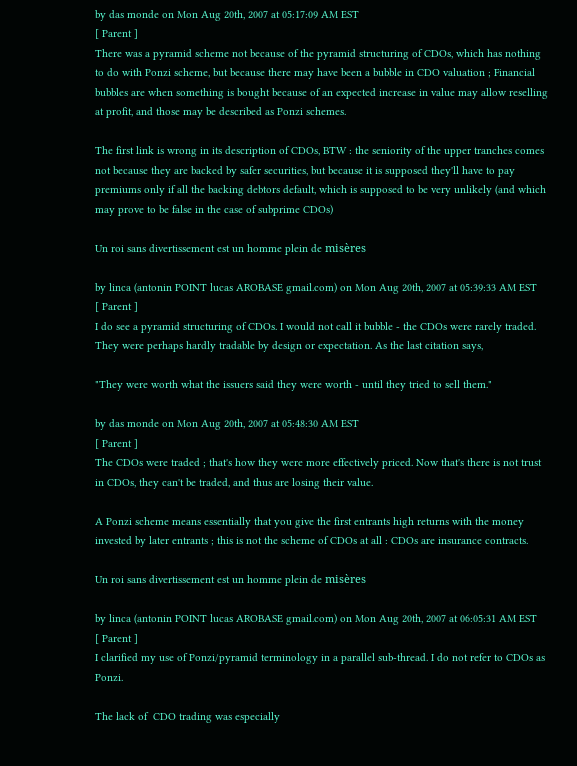by das monde on Mon Aug 20th, 2007 at 05:17:09 AM EST
[ Parent ]
There was a pyramid scheme not because of the pyramid structuring of CDOs, which has nothing to do with Ponzi scheme, but because there may have been a bubble in CDO valuation ; Financial bubbles are when something is bought because of an expected increase in value may allow reselling at profit, and those may be described as Ponzi schemes.

The first link is wrong in its description of CDOs, BTW : the seniority of the upper tranches comes not because they are backed by safer securities, but because it is supposed they'll have to pay premiums only if all the backing debtors default, which is supposed to be very unlikely (and which may prove to be false in the case of subprime CDOs)

Un roi sans divertissement est un homme plein de misères

by linca (antonin POINT lucas AROBASE gmail.com) on Mon Aug 20th, 2007 at 05:39:33 AM EST
[ Parent ]
I do see a pyramid structuring of CDOs. I would not call it bubble - the CDOs were rarely traded. They were perhaps hardly tradable by design or expectation. As the last citation says,

"They were worth what the issuers said they were worth - until they tried to sell them."

by das monde on Mon Aug 20th, 2007 at 05:48:30 AM EST
[ Parent ]
The CDOs were traded ; that's how they were more effectively priced. Now that's there is not trust in CDOs, they can't be traded, and thus are losing their value.

A Ponzi scheme means essentially that you give the first entrants high returns with the money invested by later entrants ; this is not the scheme of CDOs at all : CDOs are insurance contracts.

Un roi sans divertissement est un homme plein de misères

by linca (antonin POINT lucas AROBASE gmail.com) on Mon Aug 20th, 2007 at 06:05:31 AM EST
[ Parent ]
I clarified my use of Ponzi/pyramid terminology in a parallel sub-thread. I do not refer to CDOs as Ponzi.

The lack of  CDO trading was especially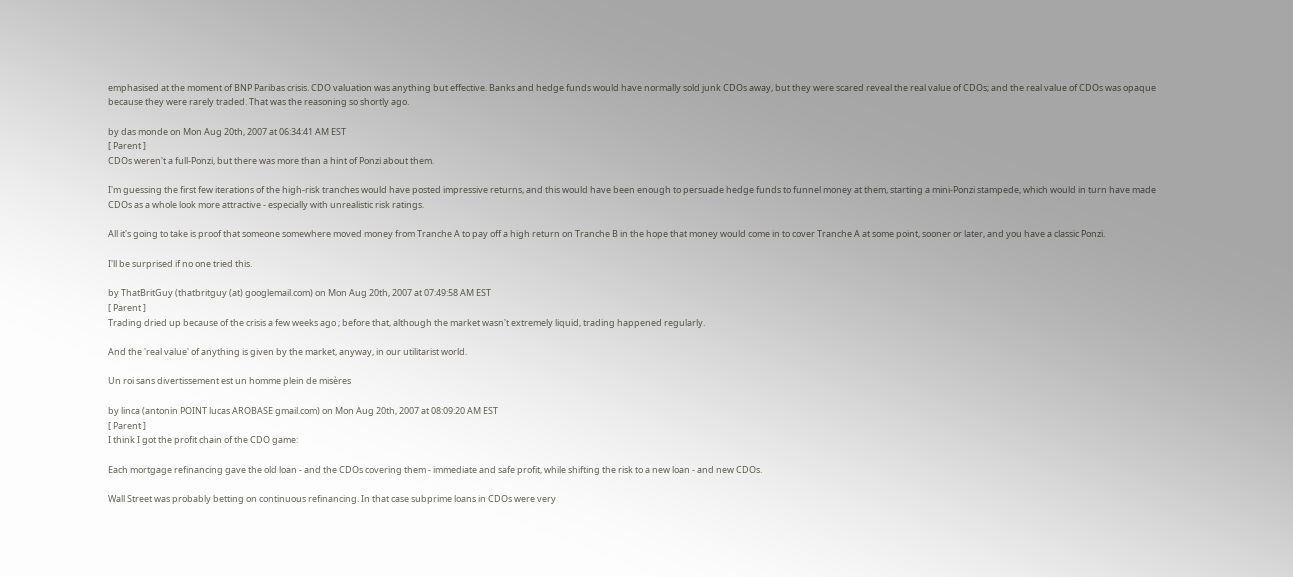emphasised at the moment of BNP Paribas crisis. CDO valuation was anything but effective. Banks and hedge funds would have normally sold junk CDOs away, but they were scared reveal the real value of CDOs; and the real value of CDOs was opaque because they were rarely traded. That was the reasoning so shortly ago.

by das monde on Mon Aug 20th, 2007 at 06:34:41 AM EST
[ Parent ]
CDOs weren't a full-Ponzi, but there was more than a hint of Ponzi about them.

I'm guessing the first few iterations of the high-risk tranches would have posted impressive returns, and this would have been enough to persuade hedge funds to funnel money at them, starting a mini-Ponzi stampede, which would in turn have made CDOs as a whole look more attractive - especially with unrealistic risk ratings.

All it's going to take is proof that someone somewhere moved money from Tranche A to pay off a high return on Tranche B in the hope that money would come in to cover Tranche A at some point, sooner or later, and you have a classic Ponzi.

I'll be surprised if no one tried this.

by ThatBritGuy (thatbritguy (at) googlemail.com) on Mon Aug 20th, 2007 at 07:49:58 AM EST
[ Parent ]
Trading dried up because of the crisis a few weeks ago ; before that, although the market wasn't extremely liquid, trading happened regularly.

And the 'real value' of anything is given by the market, anyway, in our utilitarist world.

Un roi sans divertissement est un homme plein de misères

by linca (antonin POINT lucas AROBASE gmail.com) on Mon Aug 20th, 2007 at 08:09:20 AM EST
[ Parent ]
I think I got the profit chain of the CDO game:

Each mortgage refinancing gave the old loan - and the CDOs covering them - immediate and safe profit, while shifting the risk to a new loan - and new CDOs.

Wall Street was probably betting on continuous refinancing. In that case subprime loans in CDOs were very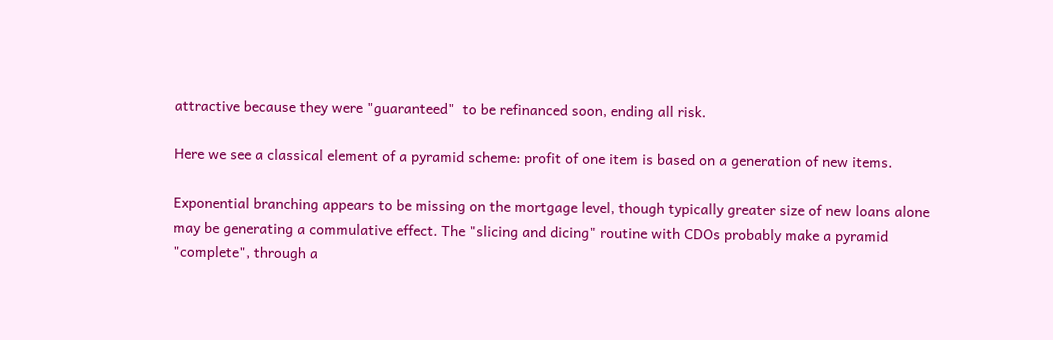attractive because they were "guaranteed"  to be refinanced soon, ending all risk.

Here we see a classical element of a pyramid scheme: profit of one item is based on a generation of new items.

Exponential branching appears to be missing on the mortgage level, though typically greater size of new loans alone may be generating a commulative effect. The "slicing and dicing" routine with CDOs probably make a pyramid "complete", through a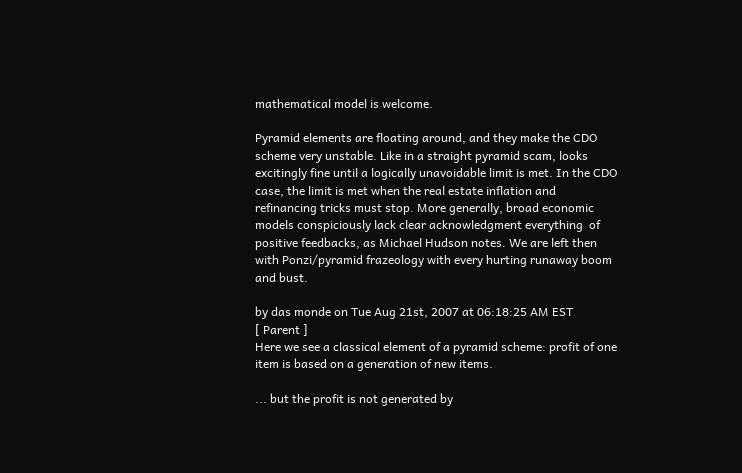mathematical model is welcome.

Pyramid elements are floating around, and they make the CDO scheme very unstable. Like in a straight pyramid scam, looks excitingly fine until a logically unavoidable limit is met. In the CDO case, the limit is met when the real estate inflation and refinancing tricks must stop. More generally, broad economic models conspiciously lack clear acknowledgment everything  of positive feedbacks, as Michael Hudson notes. We are left then with Ponzi/pyramid frazeology with every hurting runaway boom and bust.

by das monde on Tue Aug 21st, 2007 at 06:18:25 AM EST
[ Parent ]
Here we see a classical element of a pyramid scheme: profit of one item is based on a generation of new items.

... but the profit is not generated by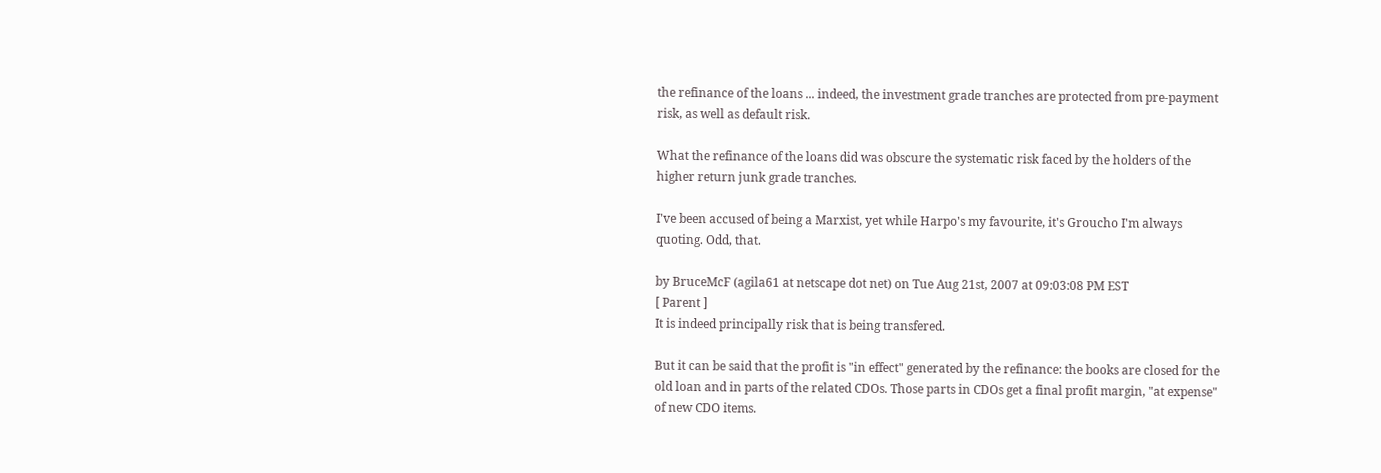the refinance of the loans ... indeed, the investment grade tranches are protected from pre-payment risk, as well as default risk.

What the refinance of the loans did was obscure the systematic risk faced by the holders of the higher return junk grade tranches.

I've been accused of being a Marxist, yet while Harpo's my favourite, it's Groucho I'm always quoting. Odd, that.

by BruceMcF (agila61 at netscape dot net) on Tue Aug 21st, 2007 at 09:03:08 PM EST
[ Parent ]
It is indeed principally risk that is being transfered.

But it can be said that the profit is "in effect" generated by the refinance: the books are closed for the old loan and in parts of the related CDOs. Those parts in CDOs get a final profit margin, "at expense" of new CDO items.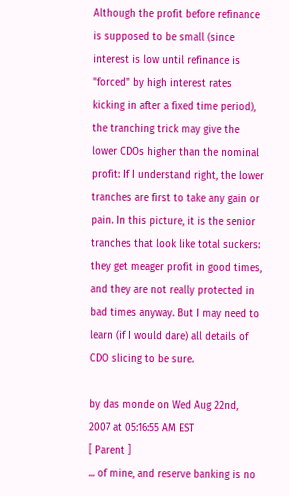Although the profit before refinance is supposed to be small (since interest is low until refinance is "forced" by high interest rates kicking in after a fixed time period), the tranching trick may give the lower CDOs higher than the nominal profit: If I understand right, the lower tranches are first to take any gain or pain. In this picture, it is the senior tranches that look like total suckers: they get meager profit in good times, and they are not really protected in bad times anyway. But I may need to learn (if I would dare) all details of CDO slicing to be sure.

by das monde on Wed Aug 22nd, 2007 at 05:16:55 AM EST
[ Parent ]
... of mine, and reserve banking is no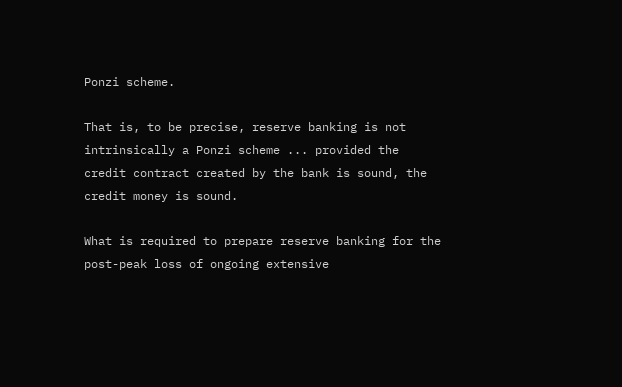Ponzi scheme.

That is, to be precise, reserve banking is not intrinsically a Ponzi scheme ... provided the credit contract created by the bank is sound, the credit money is sound.

What is required to prepare reserve banking for the post-peak loss of ongoing extensive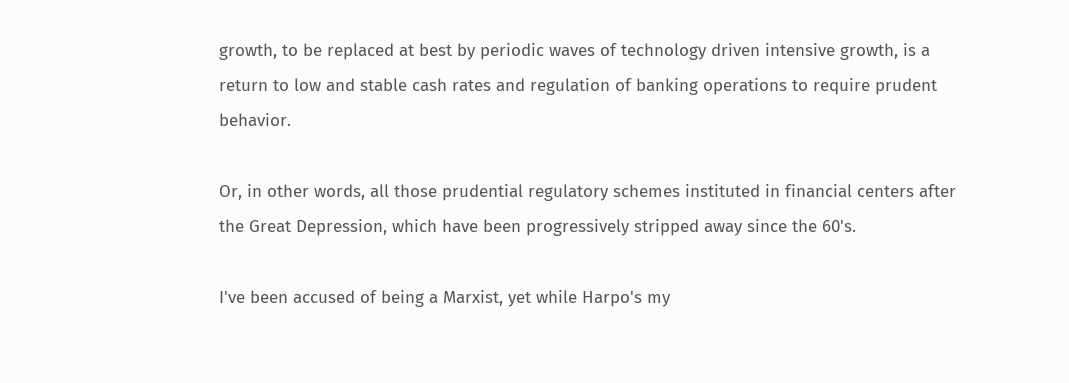growth, to be replaced at best by periodic waves of technology driven intensive growth, is a return to low and stable cash rates and regulation of banking operations to require prudent behavior.

Or, in other words, all those prudential regulatory schemes instituted in financial centers after the Great Depression, which have been progressively stripped away since the 60's.

I've been accused of being a Marxist, yet while Harpo's my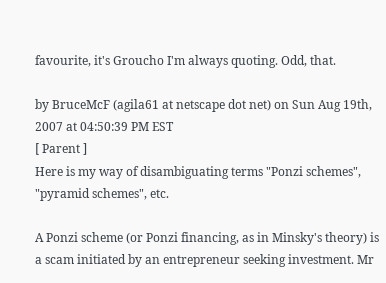favourite, it's Groucho I'm always quoting. Odd, that.

by BruceMcF (agila61 at netscape dot net) on Sun Aug 19th, 2007 at 04:50:39 PM EST
[ Parent ]
Here is my way of disambiguating terms "Ponzi schemes", "pyramid schemes", etc.

A Ponzi scheme (or Ponzi financing, as in Minsky's theory) is a scam initiated by an entrepreneur seeking investment. Mr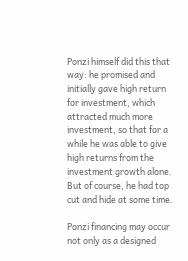Ponzi himself did this that way: he promised and initially gave high return for investment, which attracted much more investment, so that for a while he was able to give high returns from the investment growth alone. But of course, he had top cut and hide at some time.

Ponzi financing may occur not only as a designed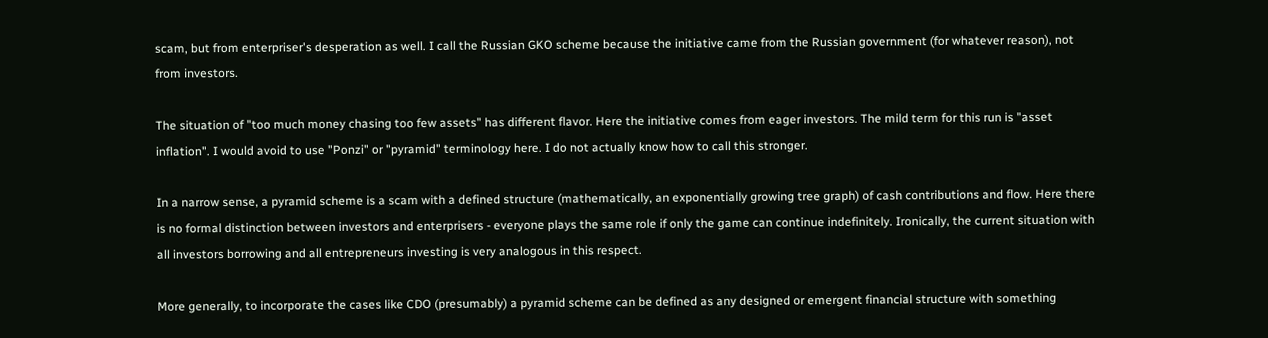scam, but from enterpriser's desperation as well. I call the Russian GKO scheme because the initiative came from the Russian government (for whatever reason), not from investors.

The situation of "too much money chasing too few assets" has different flavor. Here the initiative comes from eager investors. The mild term for this run is "asset inflation". I would avoid to use "Ponzi" or "pyramid" terminology here. I do not actually know how to call this stronger.

In a narrow sense, a pyramid scheme is a scam with a defined structure (mathematically, an exponentially growing tree graph) of cash contributions and flow. Here there is no formal distinction between investors and enterprisers - everyone plays the same role if only the game can continue indefinitely. Ironically, the current situation with all investors borrowing and all entrepreneurs investing is very analogous in this respect.

More generally, to incorporate the cases like CDO (presumably) a pyramid scheme can be defined as any designed or emergent financial structure with something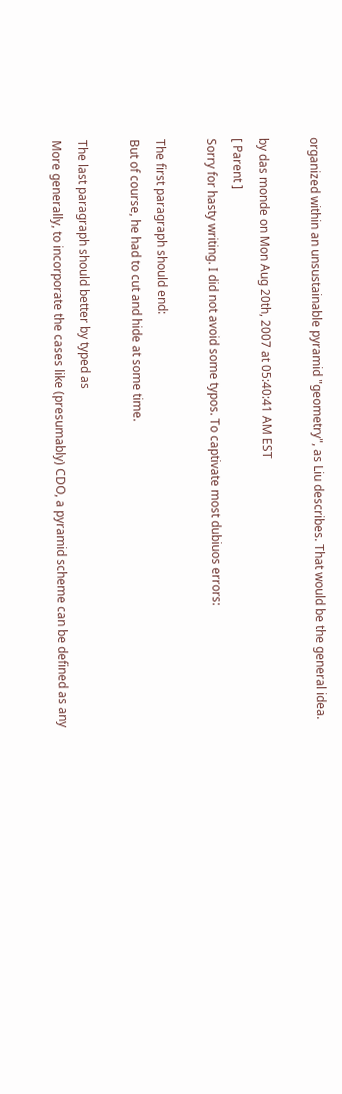organized within an unsustainable pyramid "geometry", as Liu describes. That would be the general idea.

by das monde on Mon Aug 20th, 2007 at 05:40:41 AM EST
[ Parent ]
Sorry for hasty writing. I did not avoid some typos. To captivate most dubiuos errors:

The first paragraph should end:
But of course, he had to cut and hide at some time.

The last paragraph should better by typed as
More generally, to incorporate the cases like (presumably) CDO, a pyramid scheme can be defined as any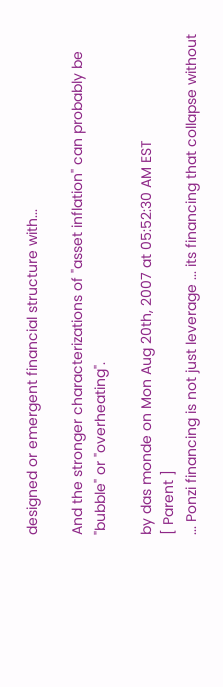designed or emergent financial structure with...

And the stronger characterizations of "asset inflation" can probably be "bubble" or "overheating".

by das monde on Mon Aug 20th, 2007 at 05:52:30 AM EST
[ Parent ]
... Ponzi financing is not just leverage ... its financing that collapse without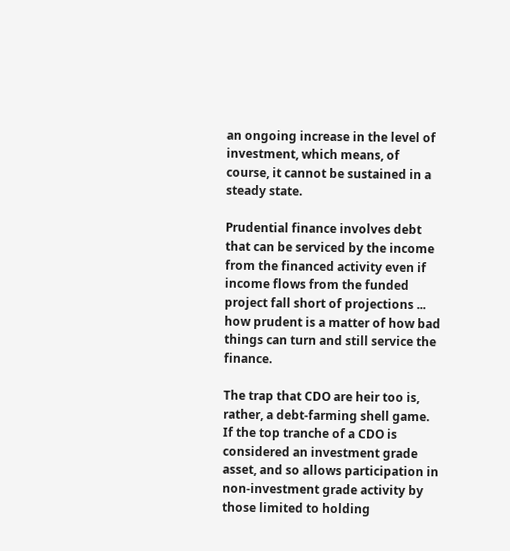an ongoing increase in the level of investment, which means, of course, it cannot be sustained in a steady state.

Prudential finance involves debt that can be serviced by the income from the financed activity even if income flows from the funded project fall short of projections ... how prudent is a matter of how bad things can turn and still service the finance.

The trap that CDO are heir too is, rather, a debt-farming shell game. If the top tranche of a CDO is considered an investment grade asset, and so allows participation in non-investment grade activity by those limited to holding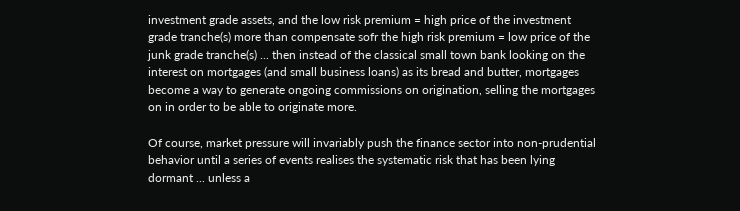investment grade assets, and the low risk premium = high price of the investment grade tranche(s) more than compensate sofr the high risk premium = low price of the junk grade tranche(s) ... then instead of the classical small town bank looking on the interest on mortgages (and small business loans) as its bread and butter, mortgages become a way to generate ongoing commissions on origination, selling the mortgages on in order to be able to originate more.

Of course, market pressure will invariably push the finance sector into non-prudential behavior until a series of events realises the systematic risk that has been lying dormant ... unless a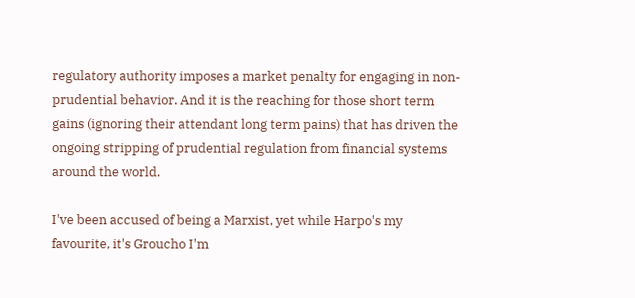regulatory authority imposes a market penalty for engaging in non-prudential behavior. And it is the reaching for those short term gains (ignoring their attendant long term pains) that has driven the ongoing stripping of prudential regulation from financial systems around the world.

I've been accused of being a Marxist, yet while Harpo's my favourite, it's Groucho I'm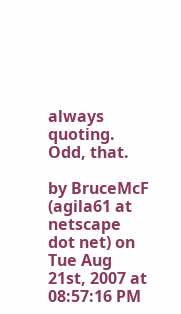always quoting. Odd, that.

by BruceMcF (agila61 at netscape dot net) on Tue Aug 21st, 2007 at 08:57:16 PM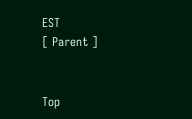EST
[ Parent ]


Top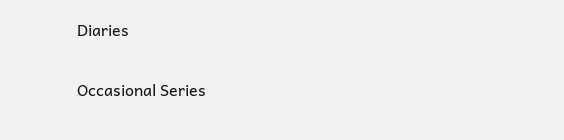Diaries

Occasional Series